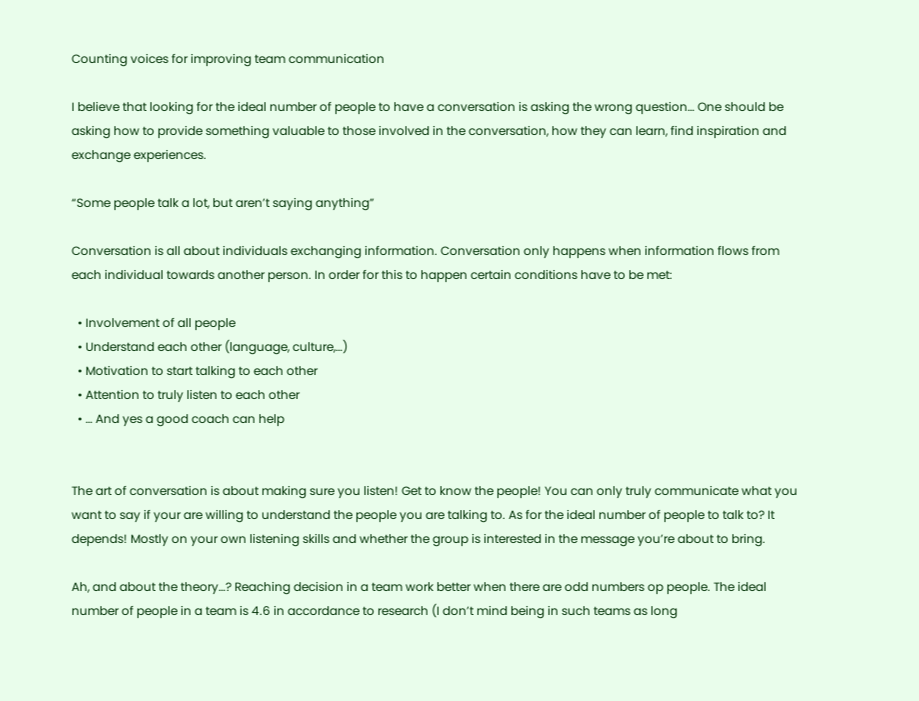Counting voices for improving team communication

I believe that looking for the ideal number of people to have a conversation is asking the wrong question… One should be asking how to provide something valuable to those involved in the conversation, how they can learn, find inspiration and exchange experiences.

“Some people talk a lot, but aren’t saying anything”

Conversation is all about individuals exchanging information. Conversation only happens when information flows from each individual towards another person. In order for this to happen certain conditions have to be met:

  • Involvement of all people
  • Understand each other (language, culture,…)
  • Motivation to start talking to each other
  • Attention to truly listen to each other
  • … And yes a good coach can help


The art of conversation is about making sure you listen! Get to know the people! You can only truly communicate what you want to say if your are willing to understand the people you are talking to. As for the ideal number of people to talk to? It depends! Mostly on your own listening skills and whether the group is interested in the message you’re about to bring.

Ah, and about the theory…? Reaching decision in a team work better when there are odd numbers op people. The ideal number of people in a team is 4.6 in accordance to research (I don’t mind being in such teams as long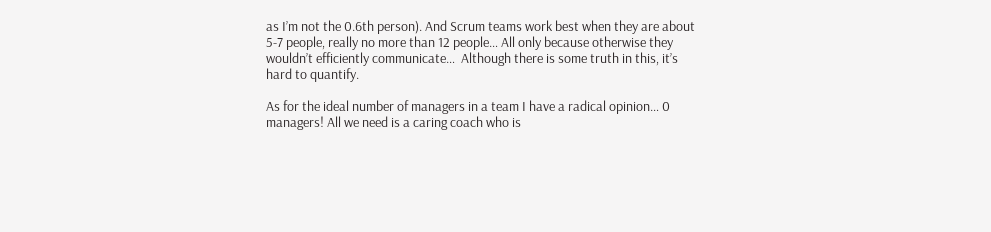as I’m not the 0.6th person). And Scrum teams work best when they are about 5-7 people, really no more than 12 people… All only because otherwise they wouldn’t efficiently communicate…  Although there is some truth in this, it’s hard to quantify.

As for the ideal number of managers in a team I have a radical opinion… 0 managers! All we need is a caring coach who is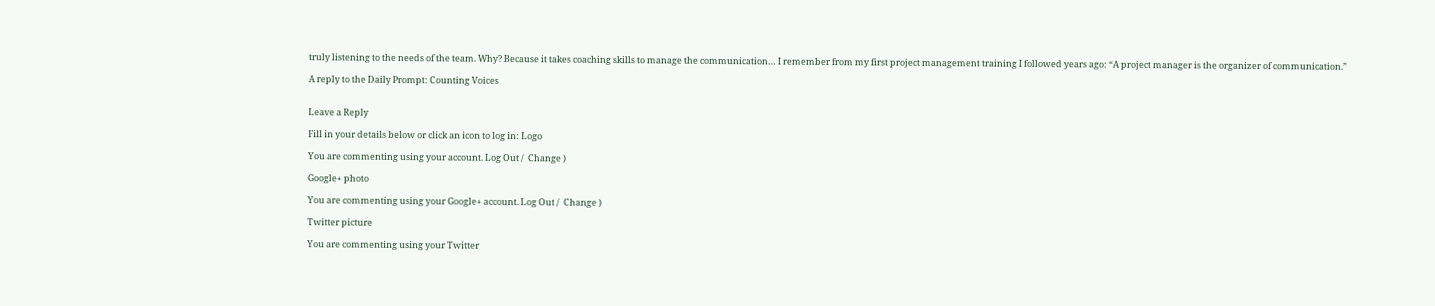truly listening to the needs of the team. Why? Because it takes coaching skills to manage the communication… I remember from my first project management training I followed years ago: “A project manager is the organizer of communication.”

A reply to the Daily Prompt: Counting Voices


Leave a Reply

Fill in your details below or click an icon to log in: Logo

You are commenting using your account. Log Out /  Change )

Google+ photo

You are commenting using your Google+ account. Log Out /  Change )

Twitter picture

You are commenting using your Twitter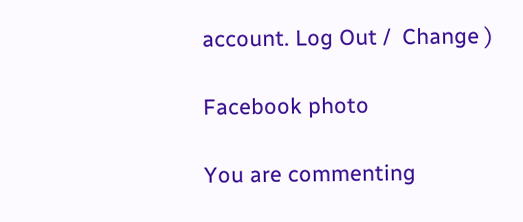account. Log Out /  Change )

Facebook photo

You are commenting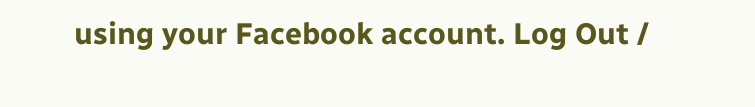using your Facebook account. Log Out /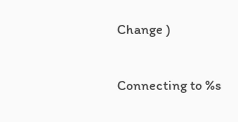Change )

Connecting to %s